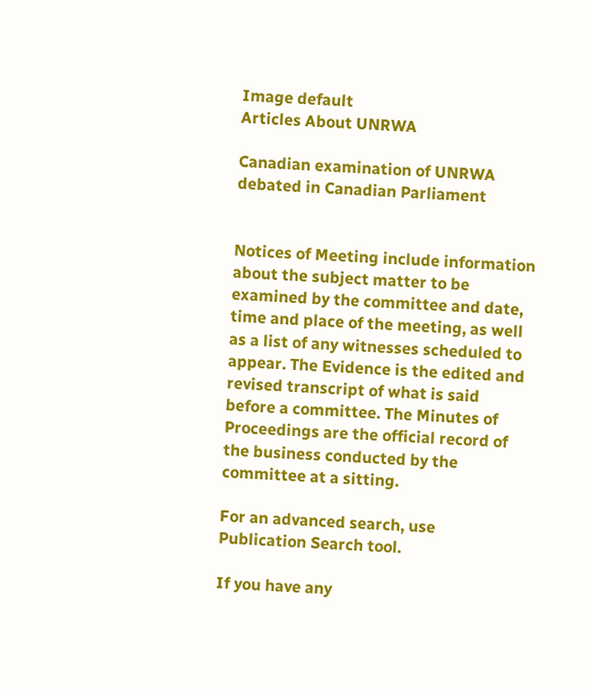Image default
Articles About UNRWA

Canadian examination of UNRWA debated in Canadian Parliament


Notices of Meeting include information about the subject matter to be examined by the committee and date, time and place of the meeting, as well as a list of any witnesses scheduled to appear. The Evidence is the edited and revised transcript of what is said before a committee. The Minutes of Proceedings are the official record of the business conducted by the committee at a sitting.

For an advanced search, use Publication Search tool.

If you have any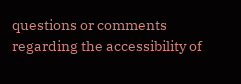questions or comments regarding the accessibility of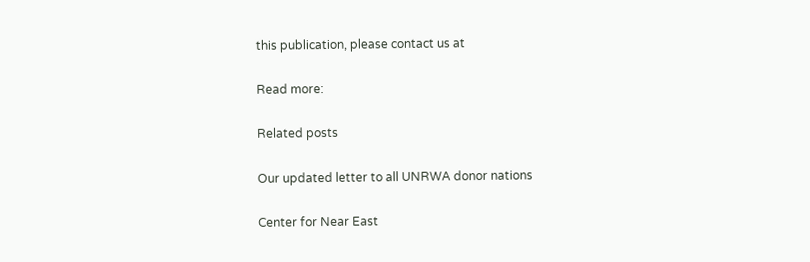this publication, please contact us at

Read more:

Related posts

Our updated letter to all UNRWA donor nations

Center for Near East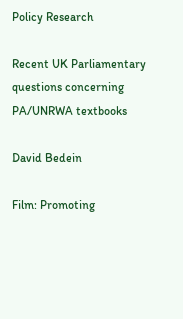Policy Research

Recent UK Parliamentary questions concerning PA/UNRWA textbooks

David Bedein

Film: Promoting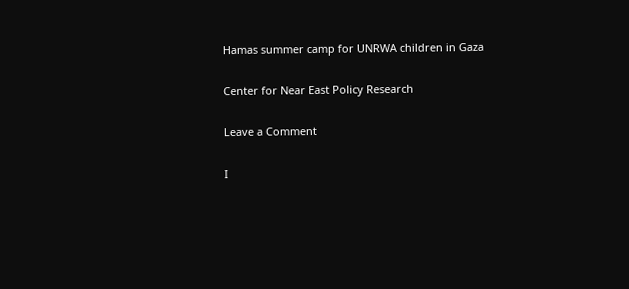Hamas summer camp for UNRWA children in Gaza

Center for Near East Policy Research

Leave a Comment

I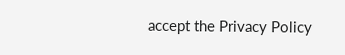accept the Privacy Policy